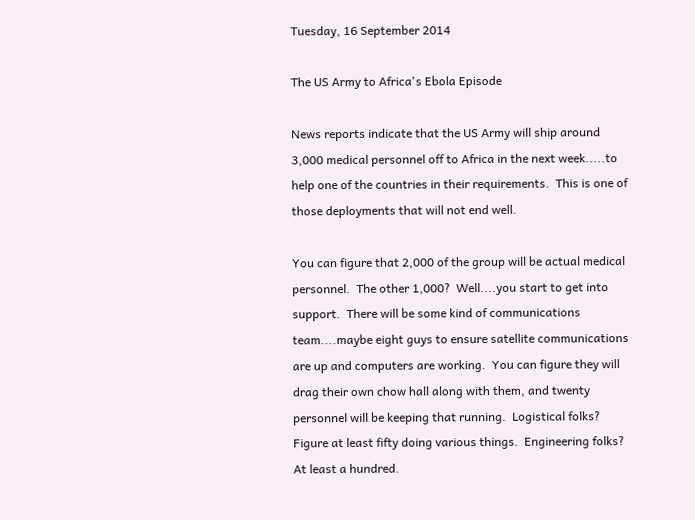Tuesday, 16 September 2014

The US Army to Africa's Ebola Episode

News reports indicate that the US Army will ship around 3,000 medical personnel off to Africa in the next week.....to help one of the countries in their requirements.  This is one of those deployments that will not end well.

You can figure that 2,000 of the group will be actual medical personnel.  The other 1,000?  Well....you start to get into support.  There will be some kind of communications team....maybe eight guys to ensure satellite communications are up and computers are working.  You can figure they will drag their own chow hall along with them, and twenty personnel will be keeping that running.  Logistical folks?  Figure at least fifty doing various things.  Engineering folks?  At least a hundred.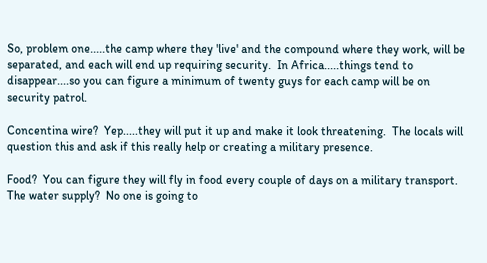So, problem one.....the camp where they 'live' and the compound where they work, will be separated, and each will end up requiring security.  In Africa.....things tend to disappear....so you can figure a minimum of twenty guys for each camp will be on security patrol.

Concentina wire?  Yep.....they will put it up and make it look threatening.  The locals will question this and ask if this really help or creating a military presence.

Food?  You can figure they will fly in food every couple of days on a military transport.  The water supply?  No one is going to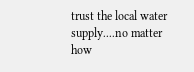trust the local water supply....no matter how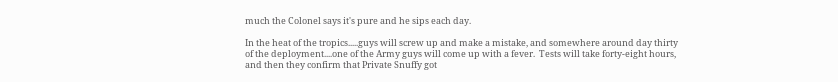much the Colonel says it's pure and he sips each day.

In the heat of the tropics.....guys will screw up and make a mistake, and somewhere around day thirty of the deployment....one of the Army guys will come up with a fever.  Tests will take forty-eight hours, and then they confirm that Private Snuffy got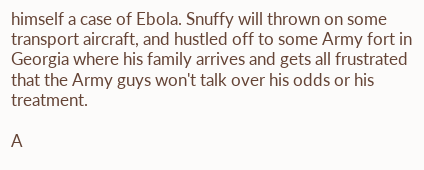himself a case of Ebola. Snuffy will thrown on some transport aircraft, and hustled off to some Army fort in Georgia where his family arrives and gets all frustrated that the Army guys won't talk over his odds or his treatment.

A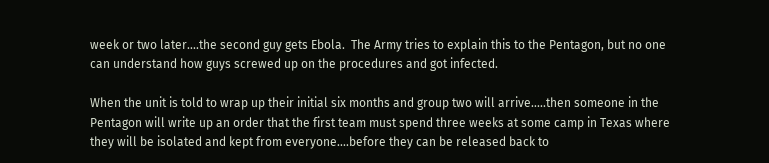week or two later....the second guy gets Ebola.  The Army tries to explain this to the Pentagon, but no one can understand how guys screwed up on the procedures and got infected.

When the unit is told to wrap up their initial six months and group two will arrive.....then someone in the Pentagon will write up an order that the first team must spend three weeks at some camp in Texas where they will be isolated and kept from everyone....before they can be released back to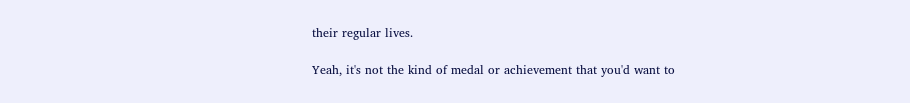their regular lives.

Yeah, it's not the kind of medal or achievement that you'd want to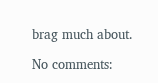brag much about.

No comments: